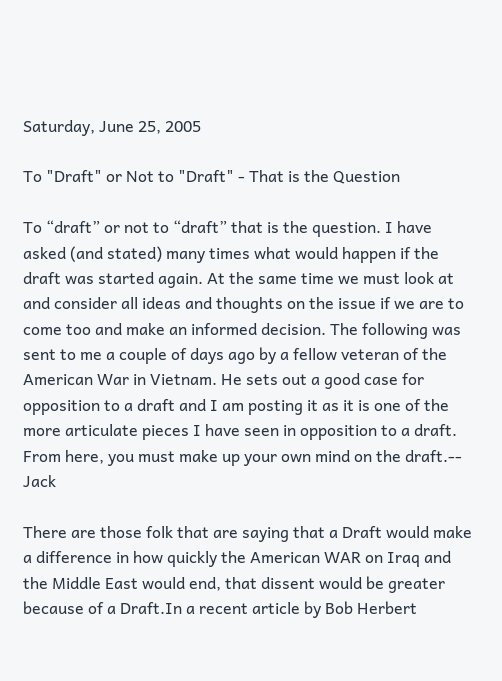Saturday, June 25, 2005

To "Draft" or Not to "Draft" - That is the Question

To “draft” or not to “draft” that is the question. I have asked (and stated) many times what would happen if the draft was started again. At the same time we must look at and consider all ideas and thoughts on the issue if we are to come too and make an informed decision. The following was sent to me a couple of days ago by a fellow veteran of the American War in Vietnam. He sets out a good case for opposition to a draft and I am posting it as it is one of the more articulate pieces I have seen in opposition to a draft. From here, you must make up your own mind on the draft.-- Jack

There are those folk that are saying that a Draft would make a difference in how quickly the American WAR on Iraq and the Middle East would end, that dissent would be greater because of a Draft.In a recent article by Bob Herbert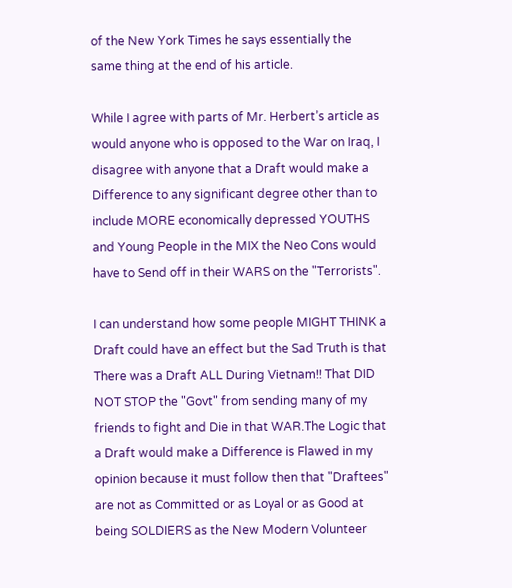of the New York Times he says essentially the same thing at the end of his article.

While I agree with parts of Mr. Herbert’s article as would anyone who is opposed to the War on Iraq, I disagree with anyone that a Draft would make a Difference to any significant degree other than to include MORE economically depressed YOUTHS and Young People in the MIX the Neo Cons would have to Send off in their WARS on the "Terrorists".

I can understand how some people MIGHT THINK a Draft could have an effect but the Sad Truth is that There was a Draft ALL During Vietnam!! That DID NOT STOP the "Govt" from sending many of my friends to fight and Die in that WAR.The Logic that a Draft would make a Difference is Flawed in my opinion because it must follow then that "Draftees" are not as Committed or as Loyal or as Good at being SOLDIERS as the New Modern Volunteer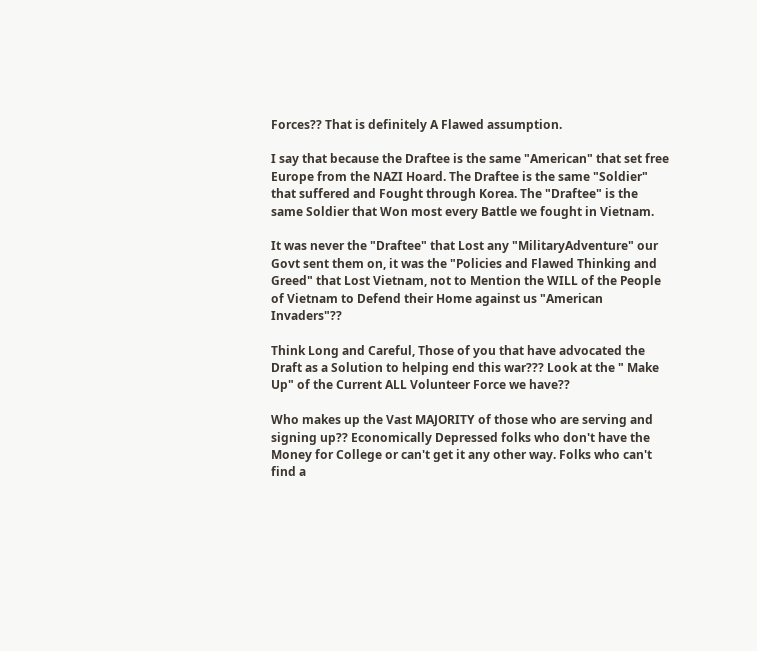Forces?? That is definitely A Flawed assumption.

I say that because the Draftee is the same "American" that set free Europe from the NAZI Hoard. The Draftee is the same "Soldier" that suffered and Fought through Korea. The "Draftee" is the same Soldier that Won most every Battle we fought in Vietnam.

It was never the "Draftee" that Lost any "MilitaryAdventure" our Govt sent them on, it was the "Policies and Flawed Thinking and Greed" that Lost Vietnam, not to Mention the WILL of the People of Vietnam to Defend their Home against us "American Invaders"??

Think Long and Careful, Those of you that have advocated the Draft as a Solution to helping end this war??? Look at the " Make Up" of the Current ALL Volunteer Force we have??

Who makes up the Vast MAJORITY of those who are serving and signing up?? Economically Depressed folks who don't have the Money for College or can't get it any other way. Folks who can't find a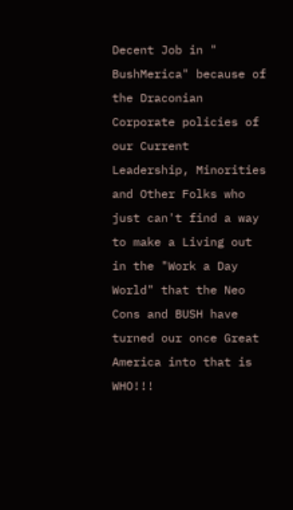Decent Job in " BushMerica" because of the Draconian Corporate policies of our Current Leadership, Minorities and Other Folks who just can't find a way to make a Living out in the "Work a Day World" that the Neo Cons and BUSH have turned our once Great America into that is WHO!!!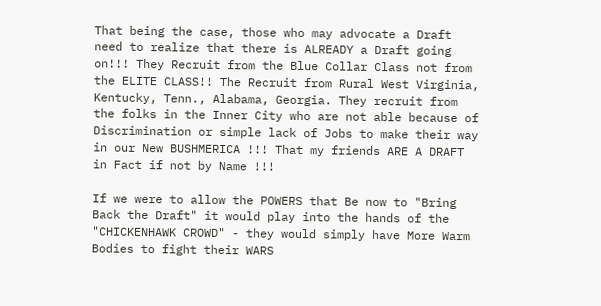That being the case, those who may advocate a Draft need to realize that there is ALREADY a Draft going on!!! They Recruit from the Blue Collar Class not from the ELITE CLASS!! The Recruit from Rural West Virginia, Kentucky, Tenn., Alabama, Georgia. They recruit from the folks in the Inner City who are not able because of Discrimination or simple lack of Jobs to make their way in our New BUSHMERICA !!! That my friends ARE A DRAFT in Fact if not by Name !!!

If we were to allow the POWERS that Be now to "Bring Back the Draft" it would play into the hands of the "CHICKENHAWK CROWD" - they would simply have More Warm Bodies to fight their WARS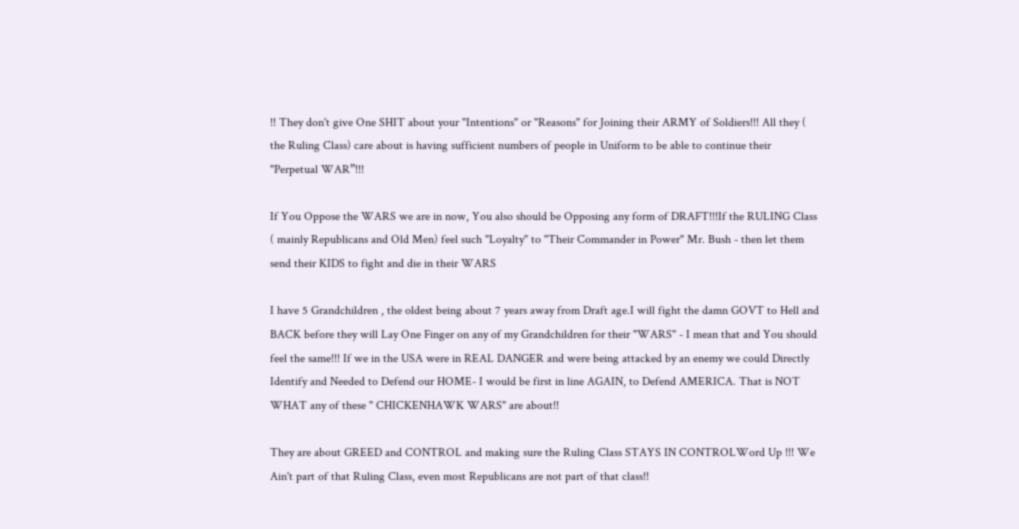!! They don't give One SHIT about your "Intentions" or "Reasons" for Joining their ARMY of Soldiers!!! All they ( the Ruling Class) care about is having sufficient numbers of people in Uniform to be able to continue their "Perpetual WAR”!!!

If You Oppose the WARS we are in now, You also should be Opposing any form of DRAFT!!!If the RULING Class ( mainly Republicans and Old Men) feel such "Loyalty" to "Their Commander in Power" Mr. Bush - then let them send their KIDS to fight and die in their WARS

I have 5 Grandchildren , the oldest being about 7 years away from Draft age.I will fight the damn GOVT to Hell and BACK before they will Lay One Finger on any of my Grandchildren for their "WARS" - I mean that and You should feel the same!!! If we in the USA were in REAL DANGER and were being attacked by an enemy we could Directly Identify and Needed to Defend our HOME- I would be first in line AGAIN, to Defend AMERICA. That is NOT WHAT any of these " CHICKENHAWK WARS" are about!!

They are about GREED and CONTROL and making sure the Ruling Class STAYS IN CONTROLWord Up !!! We Ain't part of that Ruling Class, even most Republicans are not part of that class!!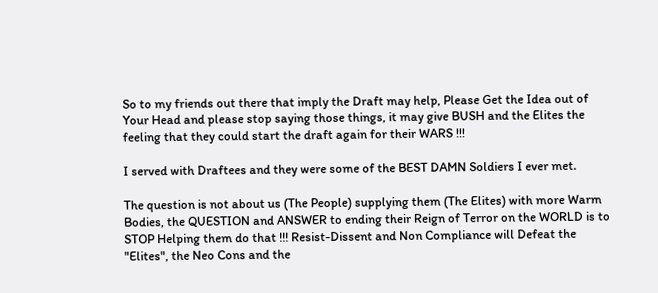So to my friends out there that imply the Draft may help, Please Get the Idea out of Your Head and please stop saying those things, it may give BUSH and the Elites the feeling that they could start the draft again for their WARS !!!

I served with Draftees and they were some of the BEST DAMN Soldiers I ever met.

The question is not about us (The People) supplying them (The Elites) with more Warm Bodies, the QUESTION and ANSWER to ending their Reign of Terror on the WORLD is to STOP Helping them do that !!! Resist-Dissent and Non Compliance will Defeat the "Elites", the Neo Cons and the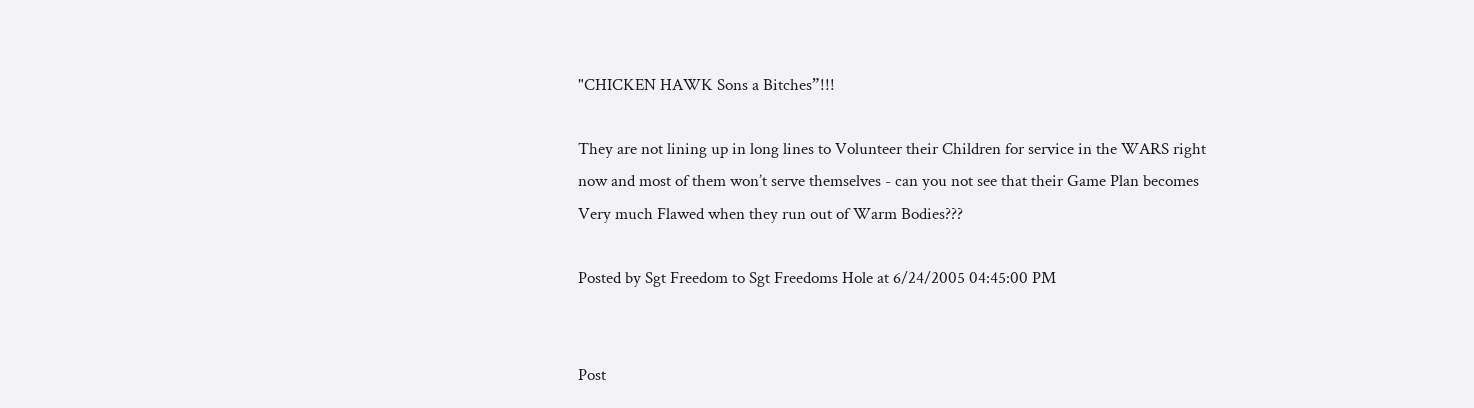"CHICKEN HAWK Sons a Bitches”!!!

They are not lining up in long lines to Volunteer their Children for service in the WARS right now and most of them won’t serve themselves - can you not see that their Game Plan becomes Very much Flawed when they run out of Warm Bodies???

Posted by Sgt Freedom to Sgt Freedoms Hole at 6/24/2005 04:45:00 PM


Post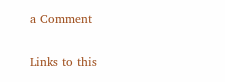a Comment

Links to this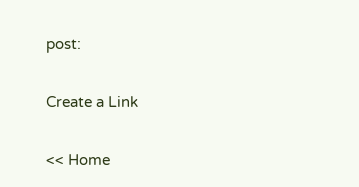post:

Create a Link

<< Home